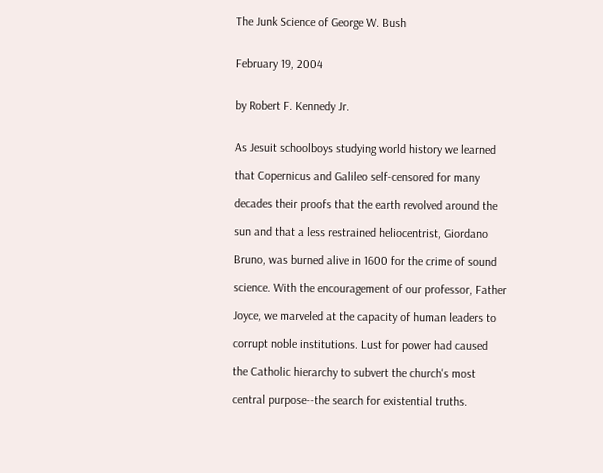The Junk Science of George W. Bush


February 19, 2004


by Robert F. Kennedy Jr.


As Jesuit schoolboys studying world history we learned

that Copernicus and Galileo self-censored for many

decades their proofs that the earth revolved around the

sun and that a less restrained heliocentrist, Giordano

Bruno, was burned alive in 1600 for the crime of sound

science. With the encouragement of our professor, Father

Joyce, we marveled at the capacity of human leaders to

corrupt noble institutions. Lust for power had caused

the Catholic hierarchy to subvert the church's most

central purpose--the search for existential truths.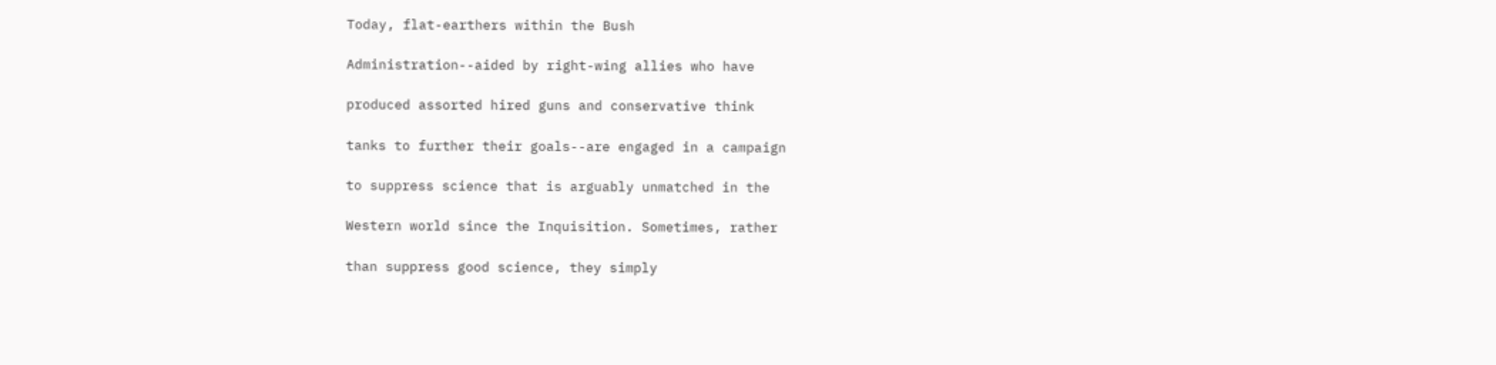Today, flat-earthers within the Bush

Administration--aided by right-wing allies who have

produced assorted hired guns and conservative think

tanks to further their goals--are engaged in a campaign

to suppress science that is arguably unmatched in the

Western world since the Inquisition. Sometimes, rather

than suppress good science, they simply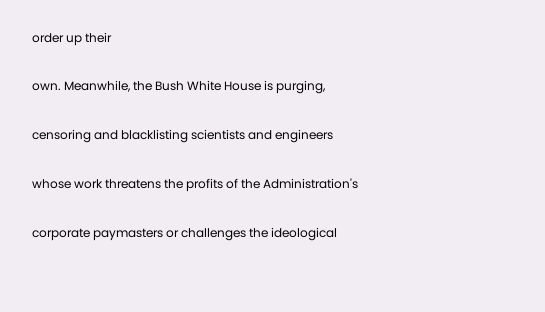order up their

own. Meanwhile, the Bush White House is purging,

censoring and blacklisting scientists and engineers

whose work threatens the profits of the Administration's

corporate paymasters or challenges the ideological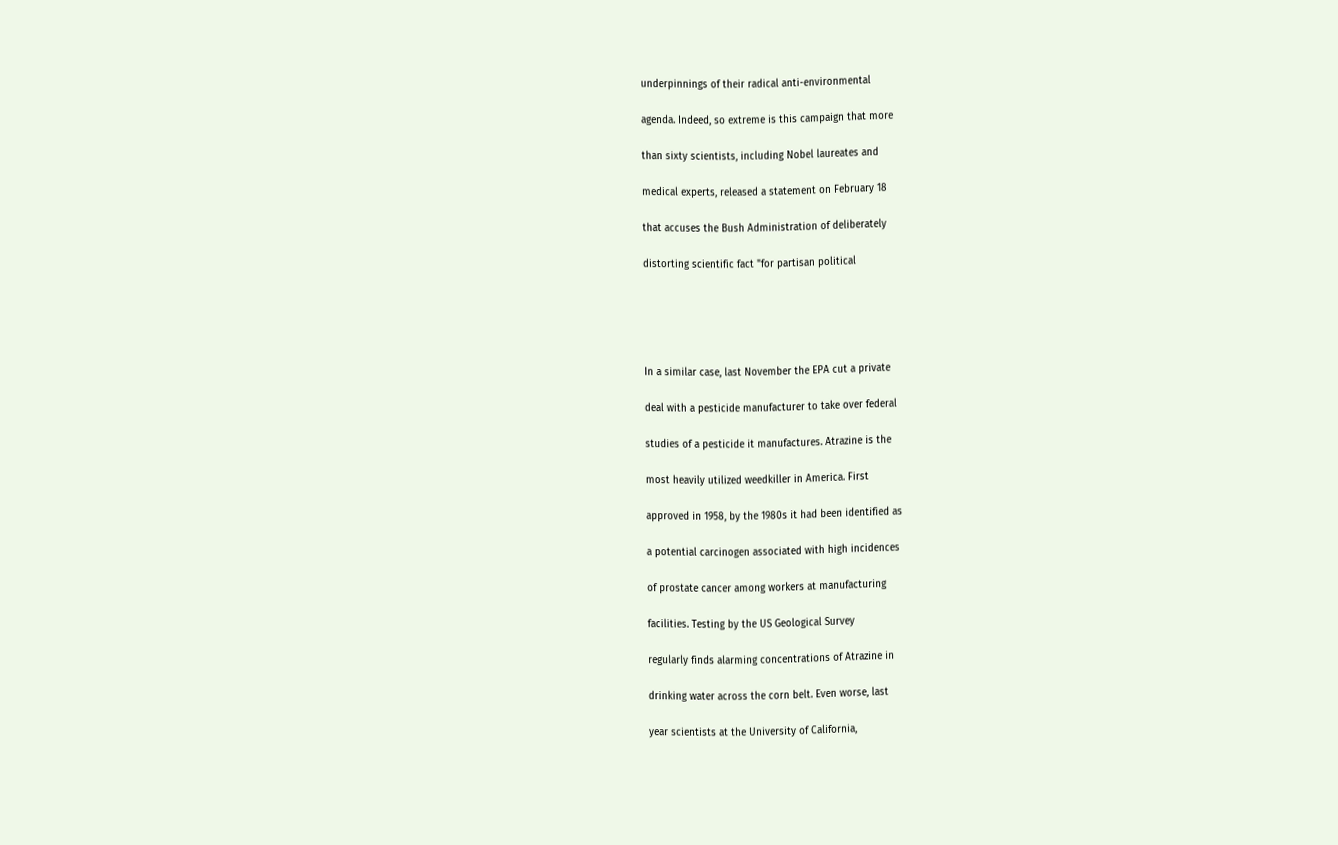underpinnings of their radical anti-environmental

agenda. Indeed, so extreme is this campaign that more

than sixty scientists, including Nobel laureates and

medical experts, released a statement on February 18

that accuses the Bush Administration of deliberately

distorting scientific fact "for partisan political





In a similar case, last November the EPA cut a private

deal with a pesticide manufacturer to take over federal

studies of a pesticide it manufactures. Atrazine is the

most heavily utilized weedkiller in America. First

approved in 1958, by the 1980s it had been identified as

a potential carcinogen associated with high incidences

of prostate cancer among workers at manufacturing

facilities. Testing by the US Geological Survey

regularly finds alarming concentrations of Atrazine in

drinking water across the corn belt. Even worse, last

year scientists at the University of California,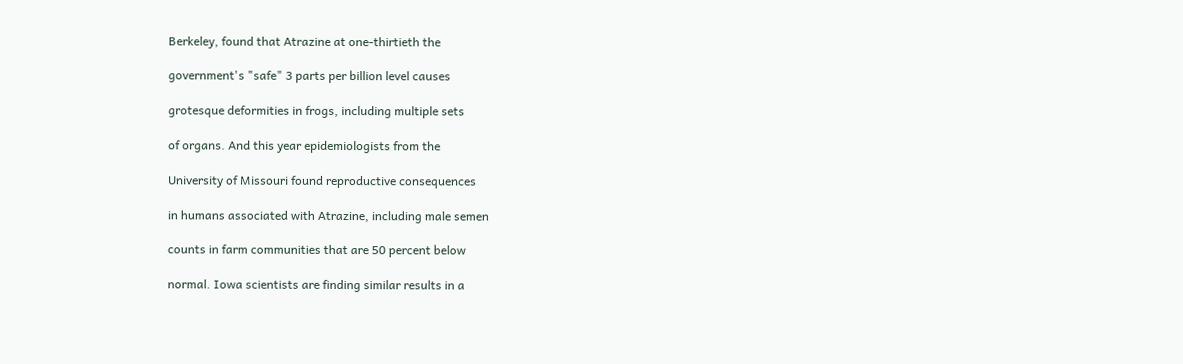Berkeley, found that Atrazine at one-thirtieth the

government's "safe" 3 parts per billion level causes

grotesque deformities in frogs, including multiple sets

of organs. And this year epidemiologists from the

University of Missouri found reproductive consequences

in humans associated with Atrazine, including male semen

counts in farm communities that are 50 percent below

normal. Iowa scientists are finding similar results in a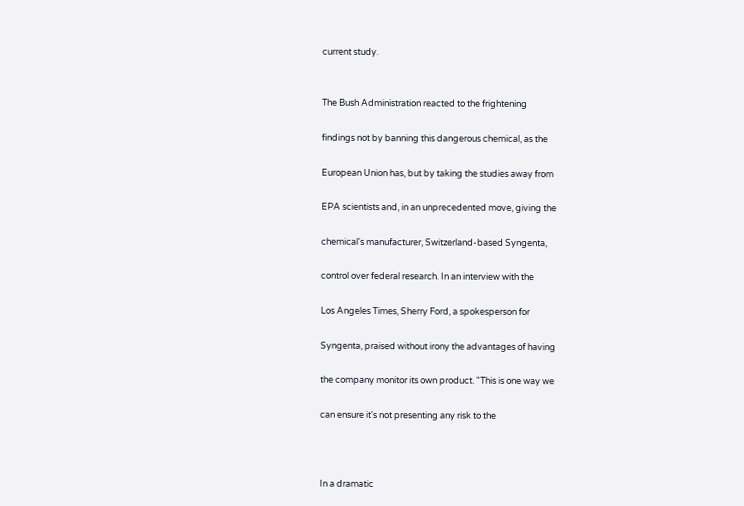current study.


The Bush Administration reacted to the frightening

findings not by banning this dangerous chemical, as the

European Union has, but by taking the studies away from

EPA scientists and, in an unprecedented move, giving the

chemical's manufacturer, Switzerland-based Syngenta,

control over federal research. In an interview with the

Los Angeles Times, Sherry Ford, a spokesperson for

Syngenta, praised without irony the advantages of having

the company monitor its own product. "This is one way we

can ensure it's not presenting any risk to the



In a dramatic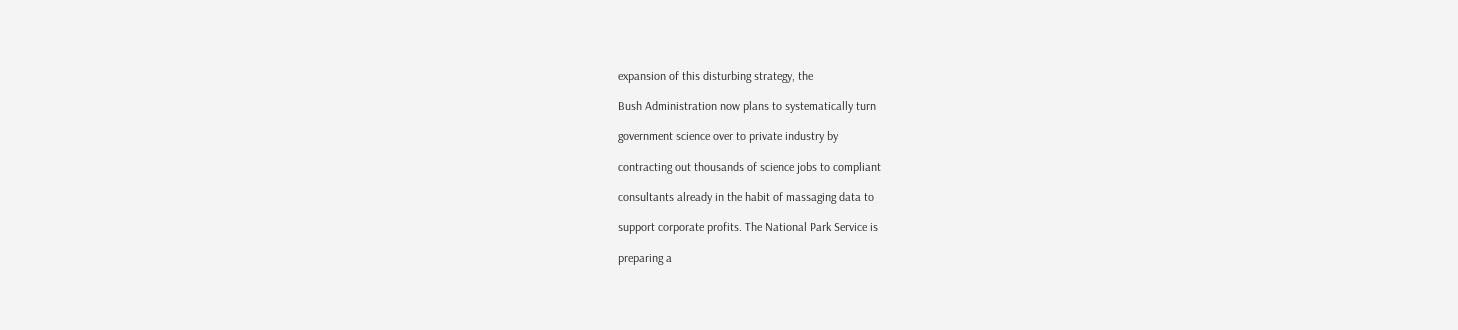expansion of this disturbing strategy, the

Bush Administration now plans to systematically turn

government science over to private industry by

contracting out thousands of science jobs to compliant

consultants already in the habit of massaging data to

support corporate profits. The National Park Service is

preparing a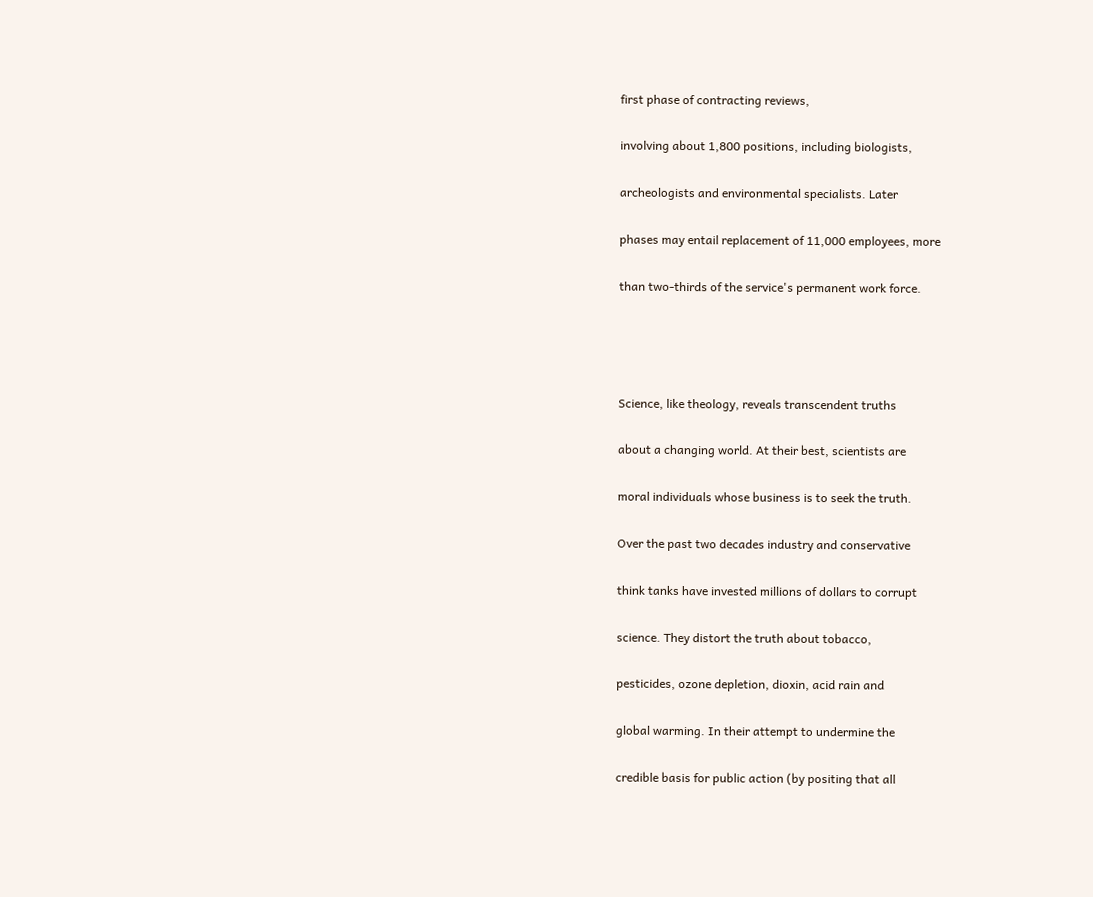first phase of contracting reviews,

involving about 1,800 positions, including biologists,

archeologists and environmental specialists. Later

phases may entail replacement of 11,000 employees, more

than two-thirds of the service's permanent work force.




Science, like theology, reveals transcendent truths

about a changing world. At their best, scientists are

moral individuals whose business is to seek the truth.

Over the past two decades industry and conservative

think tanks have invested millions of dollars to corrupt

science. They distort the truth about tobacco,

pesticides, ozone depletion, dioxin, acid rain and

global warming. In their attempt to undermine the

credible basis for public action (by positing that all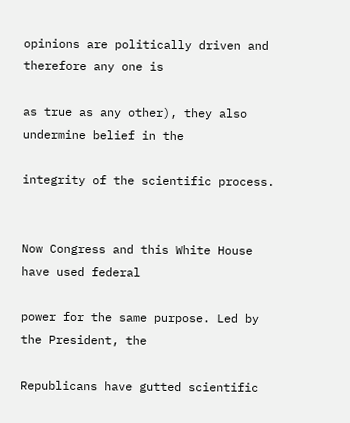opinions are politically driven and therefore any one is

as true as any other), they also undermine belief in the

integrity of the scientific process.


Now Congress and this White House have used federal

power for the same purpose. Led by the President, the

Republicans have gutted scientific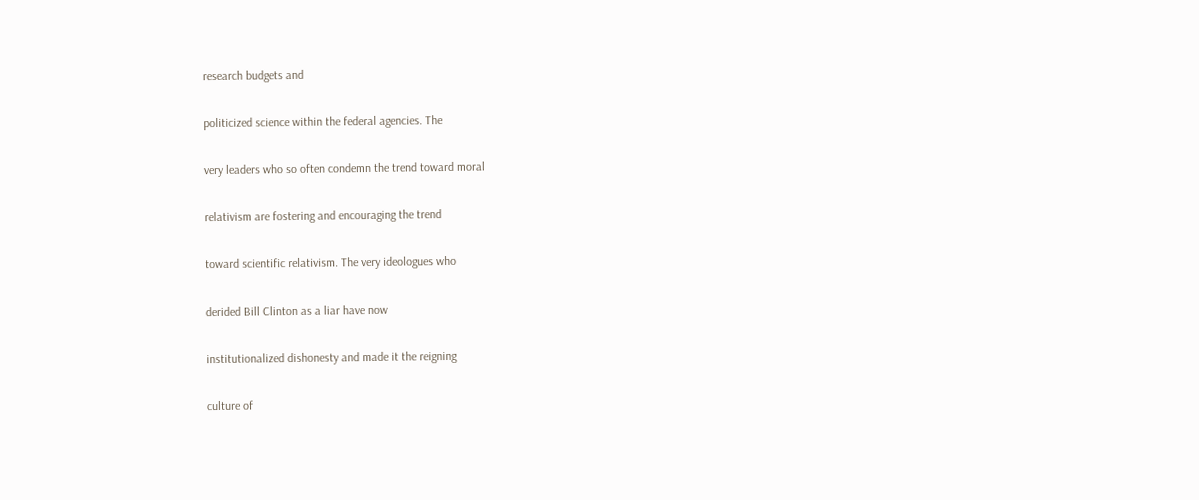research budgets and

politicized science within the federal agencies. The

very leaders who so often condemn the trend toward moral

relativism are fostering and encouraging the trend

toward scientific relativism. The very ideologues who

derided Bill Clinton as a liar have now

institutionalized dishonesty and made it the reigning

culture of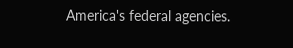America's federal agencies.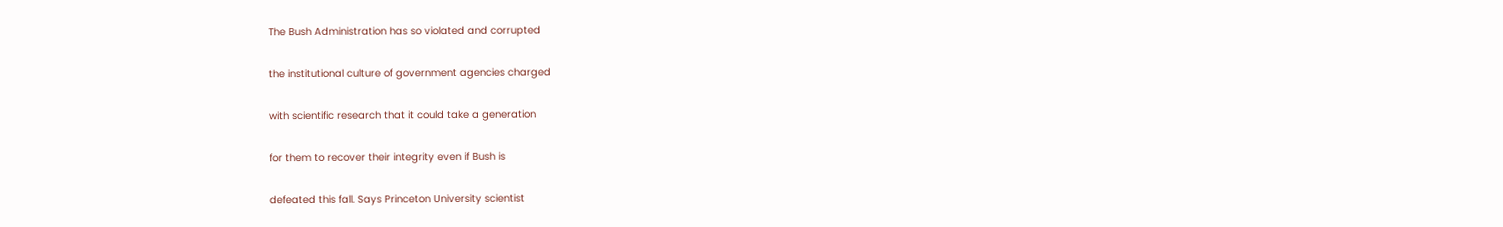The Bush Administration has so violated and corrupted

the institutional culture of government agencies charged

with scientific research that it could take a generation

for them to recover their integrity even if Bush is

defeated this fall. Says Princeton University scientist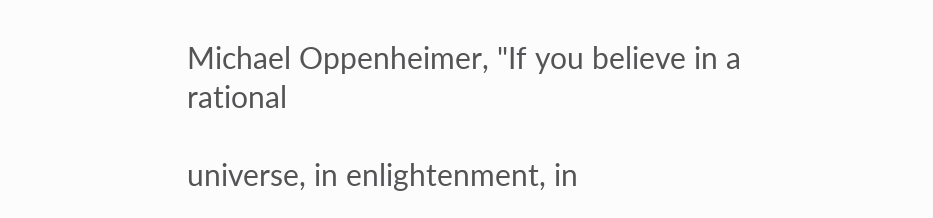Michael Oppenheimer, "If you believe in a rational

universe, in enlightenment, in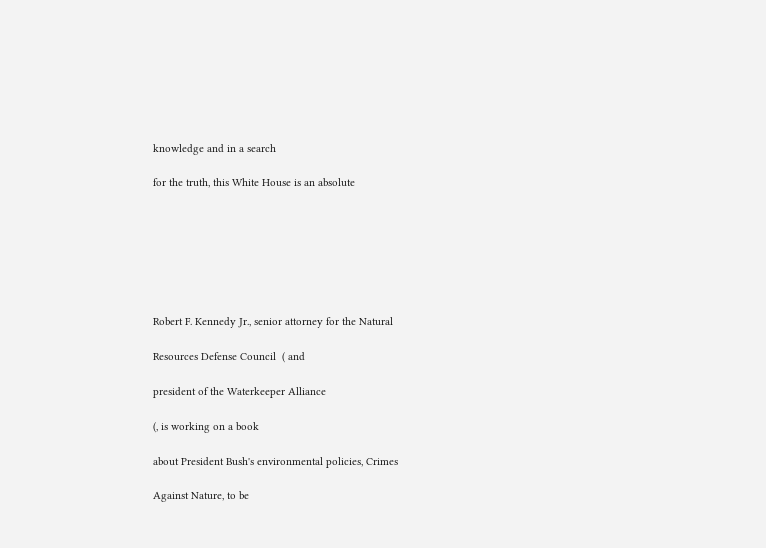knowledge and in a search

for the truth, this White House is an absolute







Robert F. Kennedy Jr., senior attorney for the Natural

Resources Defense Council  ( and

president of the Waterkeeper Alliance

(, is working on a book

about President Bush's environmental policies, Crimes

Against Nature, to be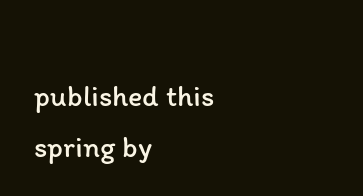published this spring by